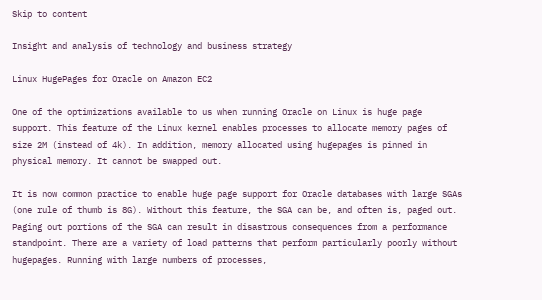Skip to content

Insight and analysis of technology and business strategy

Linux HugePages for Oracle on Amazon EC2

One of the optimizations available to us when running Oracle on Linux is huge page support. This feature of the Linux kernel enables processes to allocate memory pages of size 2M (instead of 4k). In addition, memory allocated using hugepages is pinned in physical memory. It cannot be swapped out.

It is now common practice to enable huge page support for Oracle databases with large SGAs (one rule of thumb is 8G). Without this feature, the SGA can be, and often is, paged out. Paging out portions of the SGA can result in disastrous consequences from a performance standpoint. There are a variety of load patterns that perform particularly poorly without hugepages. Running with large numbers of processes,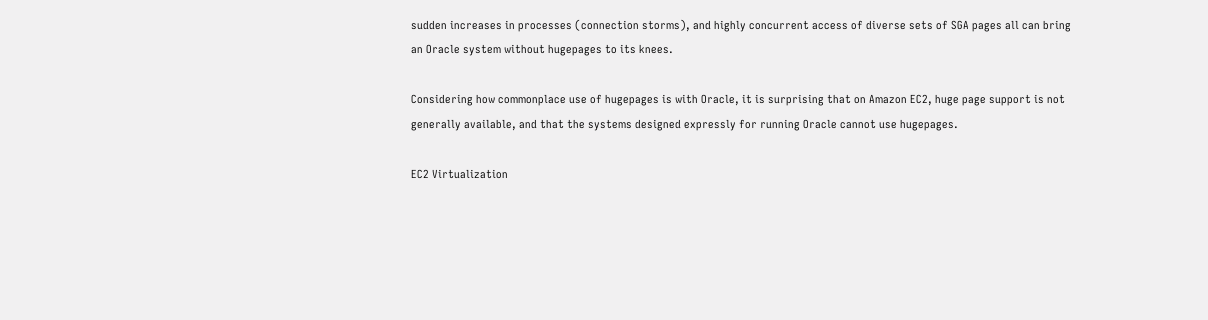sudden increases in processes (connection storms), and highly concurrent access of diverse sets of SGA pages all can bring an Oracle system without hugepages to its knees.

Considering how commonplace use of hugepages is with Oracle, it is surprising that on Amazon EC2, huge page support is not generally available, and that the systems designed expressly for running Oracle cannot use hugepages.

EC2 Virtualization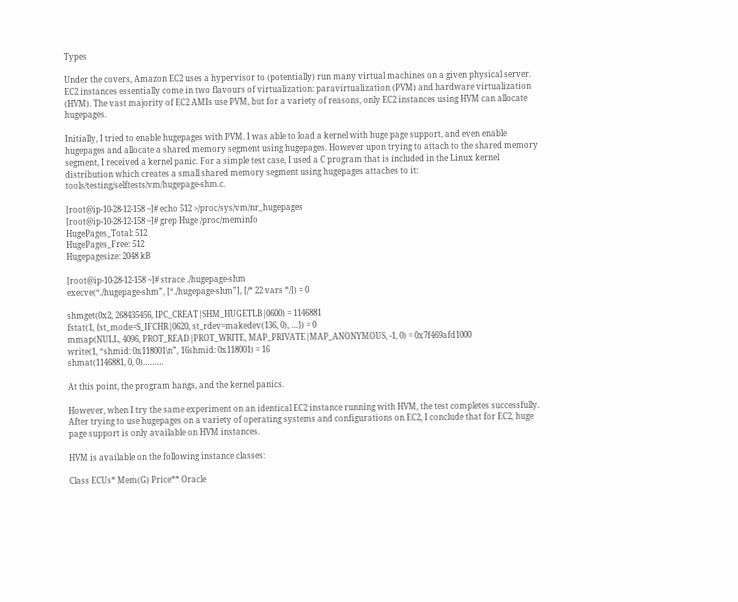Types

Under the covers, Amazon EC2 uses a hypervisor to (potentially) run many virtual machines on a given physical server. EC2 instances essentially come in two flavours of virtualization: paravirtualization (PVM) and hardware virtualization (HVM). The vast majority of EC2 AMIs use PVM, but for a variety of reasons, only EC2 instances using HVM can allocate hugepages.

Initially, I tried to enable hugepages with PVM. I was able to load a kernel with huge page support, and even enable hugepages and allocate a shared memory segment using hugepages. However upon trying to attach to the shared memory segment, I received a kernel panic. For a simple test case, I used a C program that is included in the Linux kernel distribution which creates a small shared memory segment using hugepages attaches to it: tools/testing/selftests/vm/hugepage-shm.c.

[root@ip-10-28-12-158 ~]# echo 512 >/proc/sys/vm/nr_hugepages
[root@ip-10-28-12-158 ~]# grep Huge /proc/meminfo
HugePages_Total: 512
HugePages_Free: 512
Hugepagesize: 2048 kB

[root@ip-10-28-12-158 ~]# strace ./hugepage-shm
execve(“./hugepage-shm”, [“./hugepage-shm”], [/* 22 vars */]) = 0

shmget(0x2, 268435456, IPC_CREAT|SHM_HUGETLB|0600) = 1146881
fstat(1, {st_mode=S_IFCHR|0620, st_rdev=makedev(136, 0), …}) = 0
mmap(NULL, 4096, PROT_READ|PROT_WRITE, MAP_PRIVATE|MAP_ANONYMOUS, -1, 0) = 0x7f469afd1000
write(1, “shmid: 0x118001\n”, 16shmid: 0x118001) = 16
shmat(1146881, 0, 0)………

At this point, the program hangs, and the kernel panics.

However, when I try the same experiment on an identical EC2 instance running with HVM, the test completes successfully. After trying to use hugepages on a variety of operating systems and configurations on EC2, I conclude that for EC2, huge page support is only available on HVM instances.

HVM is available on the following instance classes:

Class ECUs* Mem(G) Price** Oracle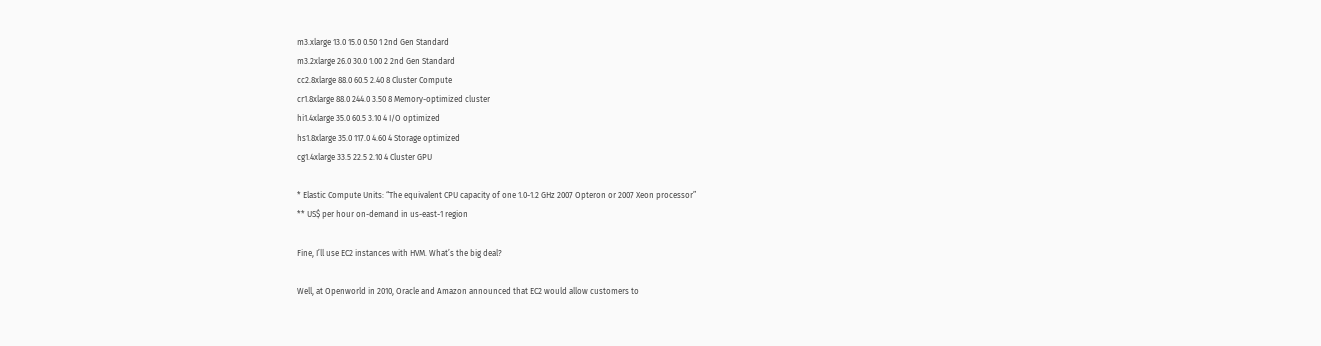m3.xlarge 13.0 15.0 0.50 1 2nd Gen Standard
m3.2xlarge 26.0 30.0 1.00 2 2nd Gen Standard
cc2.8xlarge 88.0 60.5 2.40 8 Cluster Compute
cr1.8xlarge 88.0 244.0 3.50 8 Memory-optimized cluster
hi1.4xlarge 35.0 60.5 3.10 4 I/O optimized
hs1.8xlarge 35.0 117.0 4.60 4 Storage optimized
cg1.4xlarge 33.5 22.5 2.10 4 Cluster GPU

* Elastic Compute Units: “The equivalent CPU capacity of one 1.0-1.2 GHz 2007 Opteron or 2007 Xeon processor”
** US$ per hour on-demand in us-east-1 region

Fine, I’ll use EC2 instances with HVM. What’s the big deal?

Well, at Openworld in 2010, Oracle and Amazon announced that EC2 would allow customers to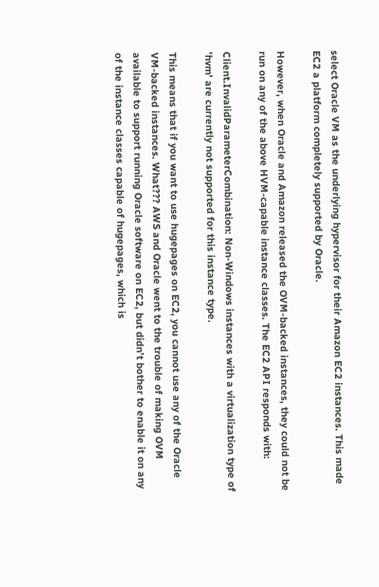select Oracle VM as the underlying hypervisor for their Amazon EC2 instances. This made EC2 a platform completely supported by Oracle.

However, when Oracle and Amazon released the OVM-backed instances, they could not be run on any of the above HVM-capable instance classes. The EC2 API responds with:

Client.InvalidParameterCombination: Non-Windows instances with a virtualization type of 'hvm' are currently not supported for this instance type.

This means that if you want to use hugepages on EC2, you cannot use any of the Oracle VM-backed instances. What??? AWS and Oracle went to the trouble of making OVM available to support running Oracle software on EC2, but didn’t bother to enable it on any of the instance classes capable of hugepages, which is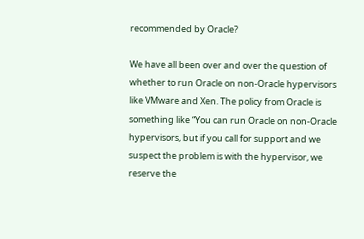recommended by Oracle?

We have all been over and over the question of whether to run Oracle on non-Oracle hypervisors like VMware and Xen. The policy from Oracle is something like “You can run Oracle on non-Oracle hypervisors, but if you call for support and we suspect the problem is with the hypervisor, we reserve the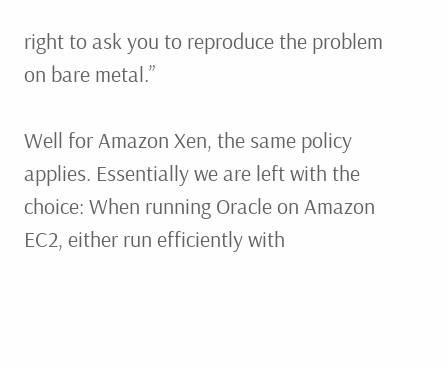right to ask you to reproduce the problem on bare metal.”

Well for Amazon Xen, the same policy applies. Essentially we are left with the choice: When running Oracle on Amazon EC2, either run efficiently with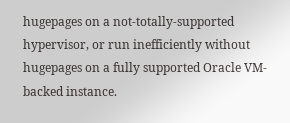hugepages on a not-totally-supported hypervisor, or run inefficiently without hugepages on a fully supported Oracle VM-backed instance.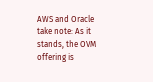AWS and Oracle take note: As it stands, the OVM offering is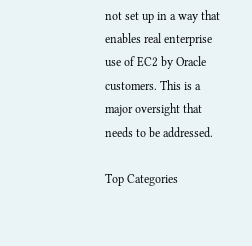not set up in a way that enables real enterprise use of EC2 by Oracle customers. This is a major oversight that needs to be addressed.

Top Categories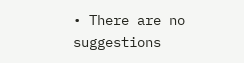• There are no suggestions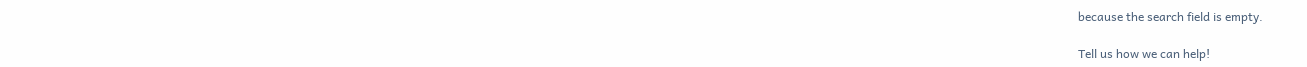because the search field is empty.

Tell us how we can help!